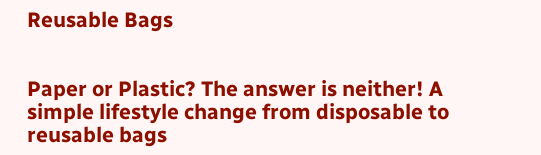Reusable Bags


Paper or Plastic? The answer is neither! A simple lifestyle change from disposable to reusable bags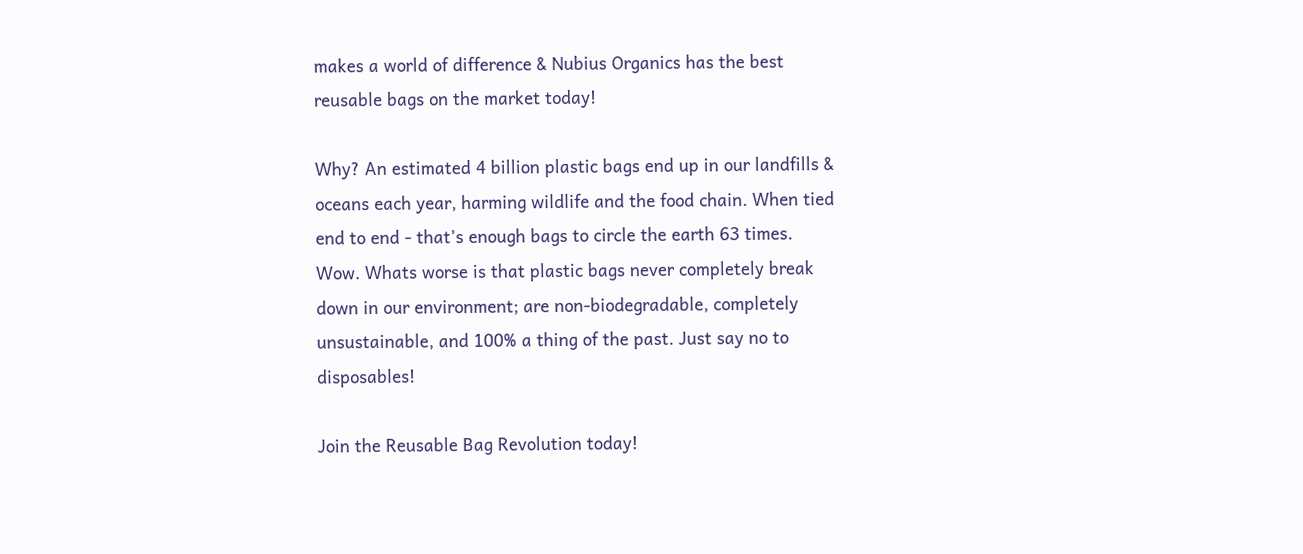makes a world of difference & Nubius Organics has the best reusable bags on the market today!

Why? An estimated 4 billion plastic bags end up in our landfills & oceans each year, harming wildlife and the food chain. When tied end to end - that’s enough bags to circle the earth 63 times. Wow. Whats worse is that plastic bags never completely break down in our environment; are non-biodegradable, completely unsustainable, and 100% a thing of the past. Just say no to disposables!

Join the Reusable Bag Revolution today!